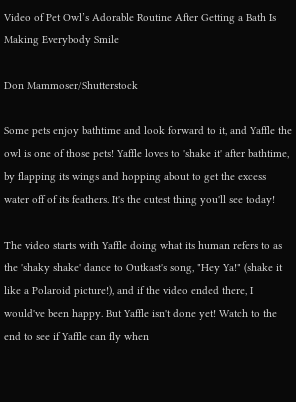Video of Pet Owl’s Adorable Routine After Getting a Bath Is Making Everybody Smile

Don Mammoser/Shutterstock

Some pets enjoy bathtime and look forward to it, and Yaffle the owl is one of those pets! Yaffle loves to 'shake it' after bathtime, by flapping its wings and hopping about to get the excess water off of its feathers. It's the cutest thing you'll see today!

The video starts with Yaffle doing what its human refers to as the 'shaky shake' dance to Outkast's song, "Hey Ya!" (shake it like a Polaroid picture!), and if the video ended there, I would've been happy. But Yaffle isn't done yet! Watch to the end to see if Yaffle can fly when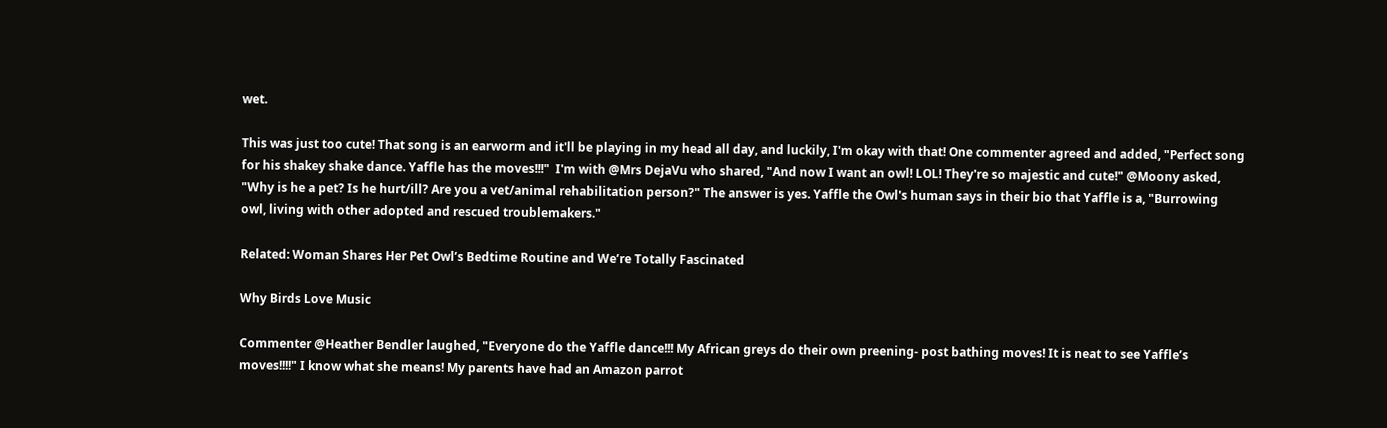wet.

This was just too cute! That song is an earworm and it'll be playing in my head all day, and luckily, I'm okay with that! One commenter agreed and added, "Perfect song for his shakey shake dance. Yaffle has the moves!!!"  I'm with @Mrs DejaVu who shared, "And now I want an owl! LOL! They're so majestic and cute!" @Moony asked, "Why is he a pet? Is he hurt/ill? Are you a vet/animal rehabilitation person?" The answer is yes. Yaffle the Owl's human says in their bio that Yaffle is a, "Burrowing owl, living with other adopted and rescued troublemakers."

Related: Woman Shares Her Pet Owl’s Bedtime Routine and We’re Totally Fascinated

Why Birds Love Music

Commenter @Heather Bendler laughed, "Everyone do the Yaffle dance!!! My African greys do their own preening- post bathing moves! It is neat to see Yaffle’s moves!!!!" I know what she means! My parents have had an Amazon parrot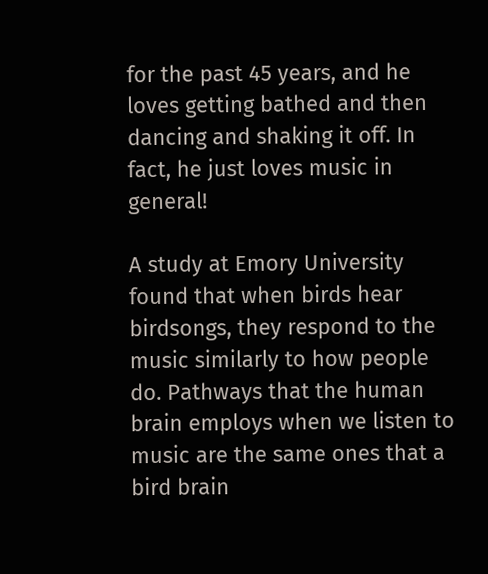for the past 45 years, and he loves getting bathed and then dancing and shaking it off. In fact, he just loves music in general!

A study at Emory University found that when birds hear birdsongs, they respond to the music similarly to how people do. Pathways that the human brain employs when we listen to music are the same ones that a bird brain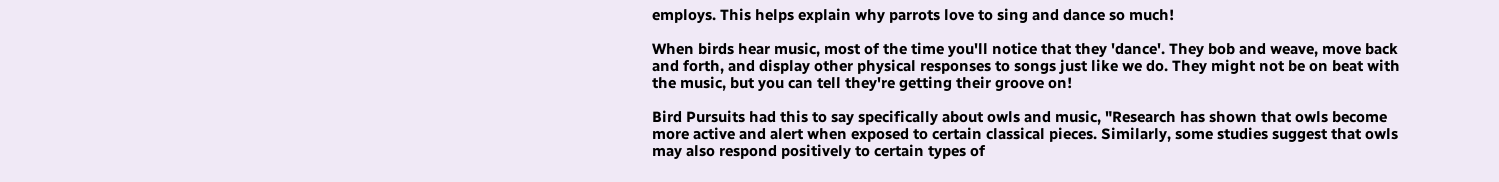employs. This helps explain why parrots love to sing and dance so much!

When birds hear music, most of the time you'll notice that they 'dance'. They bob and weave, move back and forth, and display other physical responses to songs just like we do. They might not be on beat with the music, but you can tell they're getting their groove on!

Bird Pursuits had this to say specifically about owls and music, "Research has shown that owls become more active and alert when exposed to certain classical pieces. Similarly, some studies suggest that owls may also respond positively to certain types of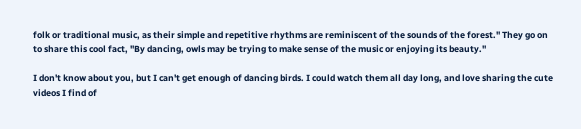folk or traditional music, as their simple and repetitive rhythms are reminiscent of the sounds of the forest." They go on to share this cool fact, "By dancing, owls may be trying to make sense of the music or enjoying its beauty."

I don't know about you, but I can't get enough of dancing birds. I could watch them all day long, and love sharing the cute videos I find of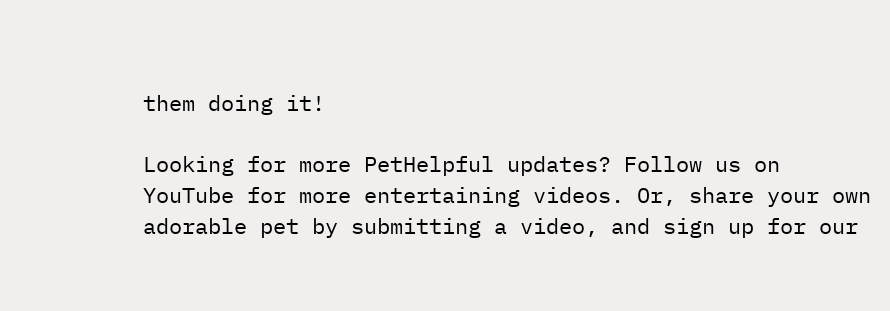them doing it!

Looking for more PetHelpful updates? Follow us on YouTube for more entertaining videos. Or, share your own adorable pet by submitting a video, and sign up for our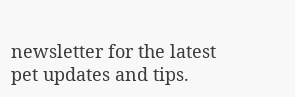newsletter for the latest pet updates and tips.